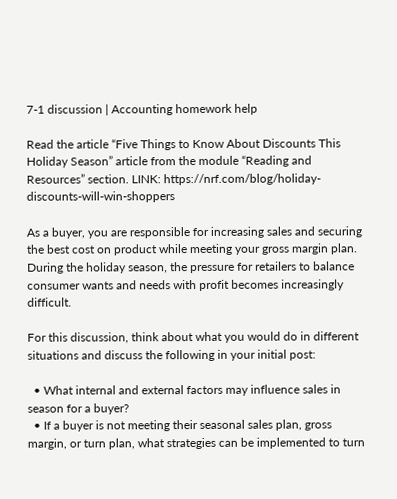7-1 discussion | Accounting homework help

Read the article “Five Things to Know About Discounts This Holiday Season” article from the module “Reading and Resources” section. LINK: https://nrf.com/blog/holiday-discounts-will-win-shoppers

As a buyer, you are responsible for increasing sales and securing the best cost on product while meeting your gross margin plan. During the holiday season, the pressure for retailers to balance consumer wants and needs with profit becomes increasingly difficult.

For this discussion, think about what you would do in different situations and discuss the following in your initial post:

  • What internal and external factors may influence sales in season for a buyer?
  • If a buyer is not meeting their seasonal sales plan, gross margin, or turn plan, what strategies can be implemented to turn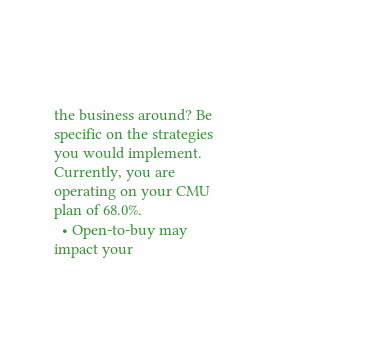the business around? Be specific on the strategies you would implement. Currently, you are operating on your CMU plan of 68.0%.
  • Open-to-buy may impact your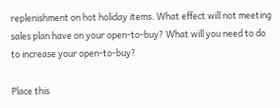replenishment on hot holiday items. What effect will not meeting sales plan have on your open-to-buy? What will you need to do to increase your open-to-buy?

Place this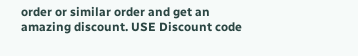order or similar order and get an amazing discount. USE Discount code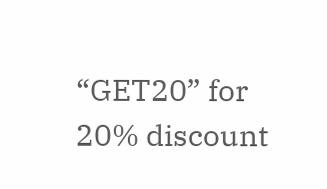“GET20” for 20% discount